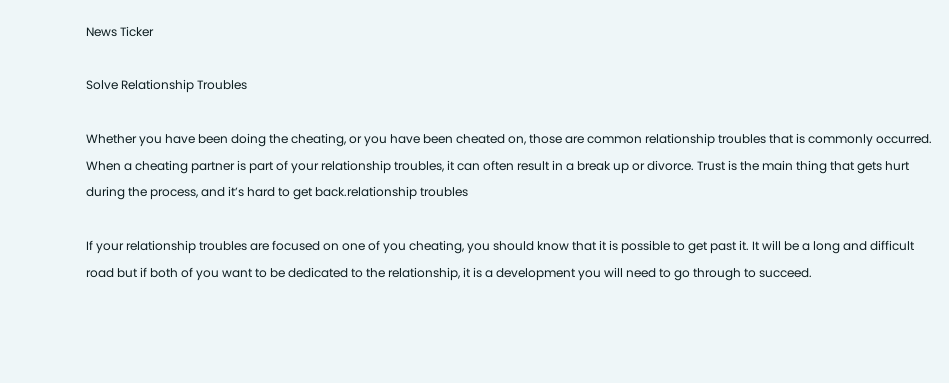News Ticker

Solve Relationship Troubles

Whether you have been doing the cheating, or you have been cheated on, those are common relationship troubles that is commonly occurred. When a cheating partner is part of your relationship troubles, it can often result in a break up or divorce. Trust is the main thing that gets hurt during the process, and it’s hard to get back.relationship troubles

If your relationship troubles are focused on one of you cheating, you should know that it is possible to get past it. It will be a long and difficult road but if both of you want to be dedicated to the relationship, it is a development you will need to go through to succeed.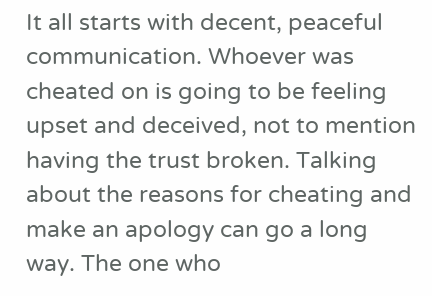It all starts with decent, peaceful communication. Whoever was cheated on is going to be feeling upset and deceived, not to mention having the trust broken. Talking about the reasons for cheating and make an apology can go a long way. The one who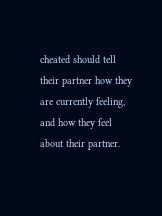cheated should tell their partner how they are currently feeling, and how they feel about their partner.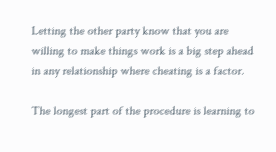Letting the other party know that you are willing to make things work is a big step ahead in any relationship where cheating is a factor.

The longest part of the procedure is learning to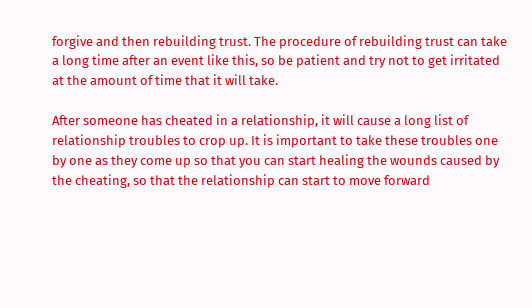forgive and then rebuilding trust. The procedure of rebuilding trust can take a long time after an event like this, so be patient and try not to get irritated at the amount of time that it will take.

After someone has cheated in a relationship, it will cause a long list of relationship troubles to crop up. It is important to take these troubles one by one as they come up so that you can start healing the wounds caused by the cheating, so that the relationship can start to move forward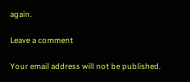again.

Leave a comment

Your email address will not be published.